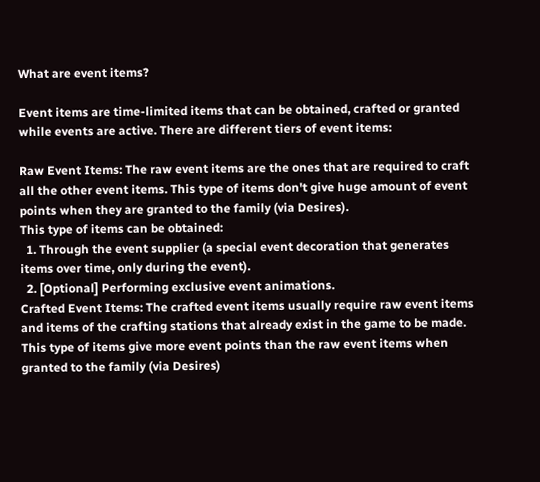What are event items?

Event items are time-limited items that can be obtained, crafted or granted while events are active. There are different tiers of event items:

Raw Event Items: The raw event items are the ones that are required to craft all the other event items. This type of items don't give huge amount of event points when they are granted to the family (via Desires).
This type of items can be obtained:
  1. Through the event supplier (a special event decoration that generates items over time, only during the event).
  2. [Optional] Performing exclusive event animations.
Crafted Event Items: The crafted event items usually require raw event items and items of the crafting stations that already exist in the game to be made. This type of items give more event points than the raw event items when granted to the family (via Desires)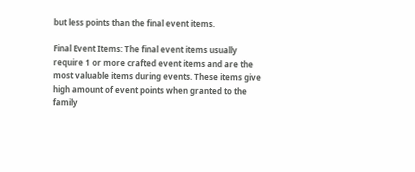but less points than the final event items.

Final Event Items: The final event items usually require 1 or more crafted event items and are the most valuable items during events. These items give high amount of event points when granted to the family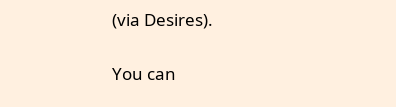(via Desires).

You can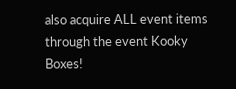also acquire ALL event items through the event Kooky Boxes!